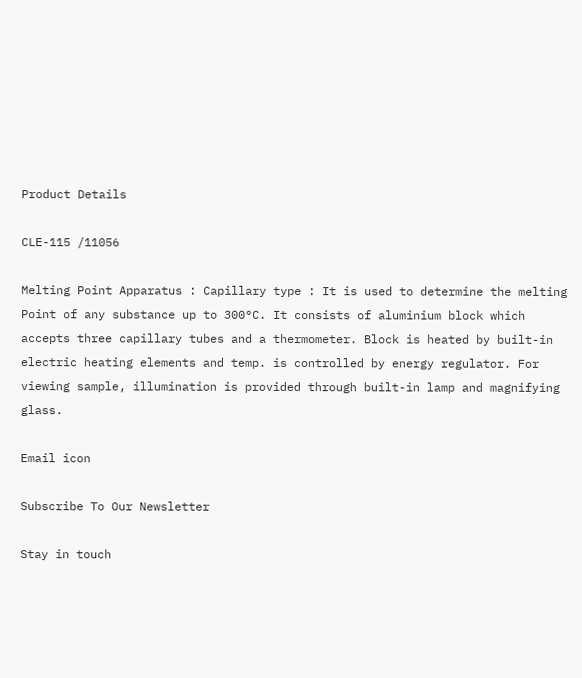Product Details

CLE-115 /11056

Melting Point Apparatus : Capillary type : It is used to determine the melting Point of any substance up to 300°C. It consists of aluminium block which accepts three capillary tubes and a thermometer. Block is heated by built-in electric heating elements and temp. is controlled by energy regulator. For viewing sample, illumination is provided through built-in lamp and magnifying glass.

Email icon

Subscribe To Our Newsletter

Stay in touch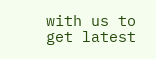with us to get latest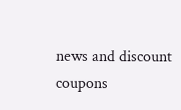news and discount coupons